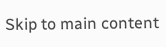Skip to main content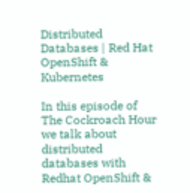Distributed Databases | Red Hat OpenShift & Kubernetes

In this episode of The Cockroach Hour we talk about distributed databases with Redhat OpenShift &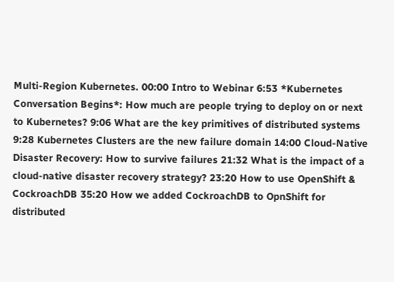Multi-Region Kubernetes. 00:00 Intro to Webinar 6:53 *Kubernetes Conversation Begins*: How much are people trying to deploy on or next to Kubernetes? 9:06 What are the key primitives of distributed systems 9:28 Kubernetes Clusters are the new failure domain 14:00 Cloud-Native Disaster Recovery: How to survive failures 21:32 What is the impact of a cloud-native disaster recovery strategy? 23:20 How to use OpenShift & CockroachDB 35:20 How we added CockroachDB to OpnShift for distributed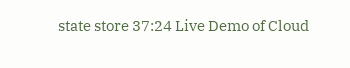state store 37:24 Live Demo of Cloud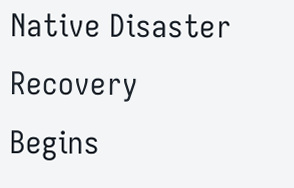Native Disaster Recovery Begins